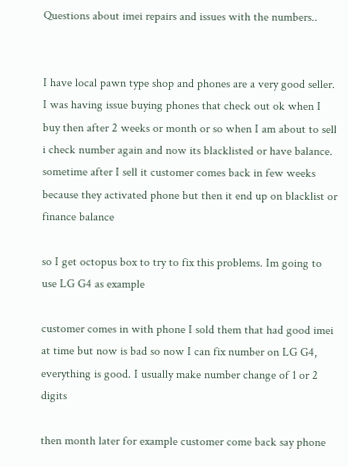Questions about imei repairs and issues with the numbers..


I have local pawn type shop and phones are a very good seller. I was having issue buying phones that check out ok when I buy then after 2 weeks or month or so when I am about to sell i check number again and now its blacklisted or have balance. sometime after I sell it customer comes back in few weeks because they activated phone but then it end up on blacklist or finance balance

so I get octopus box to try to fix this problems. Im going to use LG G4 as example

customer comes in with phone I sold them that had good imei at time but now is bad so now I can fix number on LG G4, everything is good. I usually make number change of 1 or 2 digits

then month later for example customer come back say phone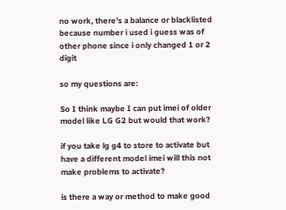no work, there’s a balance or blacklisted because number i used i guess was of other phone since i only changed 1 or 2 digit

so my questions are:

So I think maybe I can put imei of older model like LG G2 but would that work?

if you take lg g4 to store to activate but have a different model imei will this not make problems to activate?

is there a way or method to make good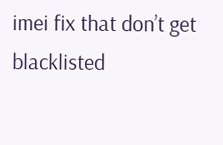imei fix that don’t get blacklisted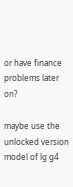or have finance problems later on?

maybe use the unlocked version model of lg g4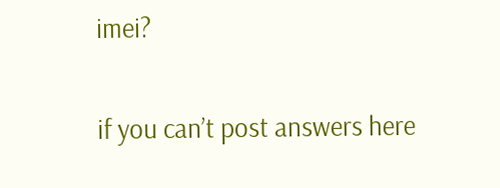imei?

if you can’t post answers here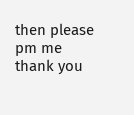then please pm me
thank you